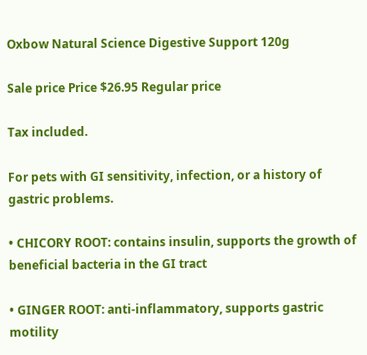Oxbow Natural Science Digestive Support 120g

Sale price Price $26.95 Regular price

Tax included.

For pets with GI sensitivity, infection, or a history of gastric problems.

• CHICORY ROOT: contains insulin, supports the growth of beneficial bacteria in the GI tract

• GINGER ROOT: anti-inflammatory, supports gastric motility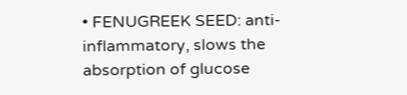• FENUGREEK SEED: anti-inflammatory, slows the absorption of glucose